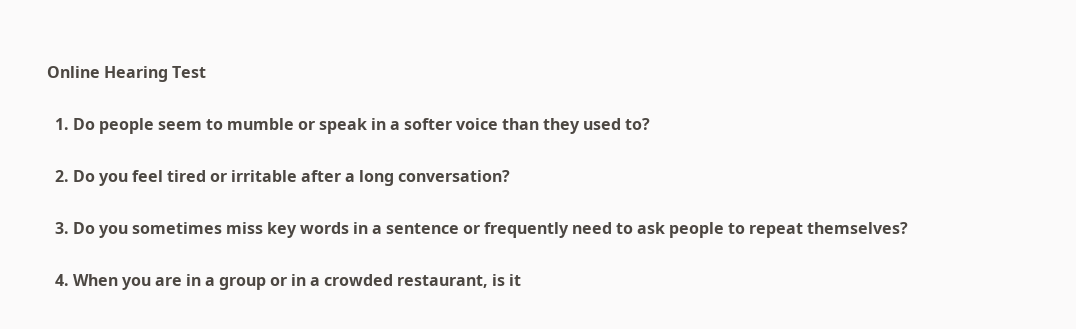Online Hearing Test

  1. Do people seem to mumble or speak in a softer voice than they used to?

  2. Do you feel tired or irritable after a long conversation?

  3. Do you sometimes miss key words in a sentence or frequently need to ask people to repeat themselves?

  4. When you are in a group or in a crowded restaurant, is it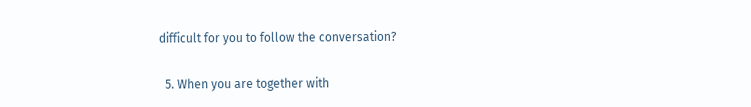difficult for you to follow the conversation?

  5. When you are together with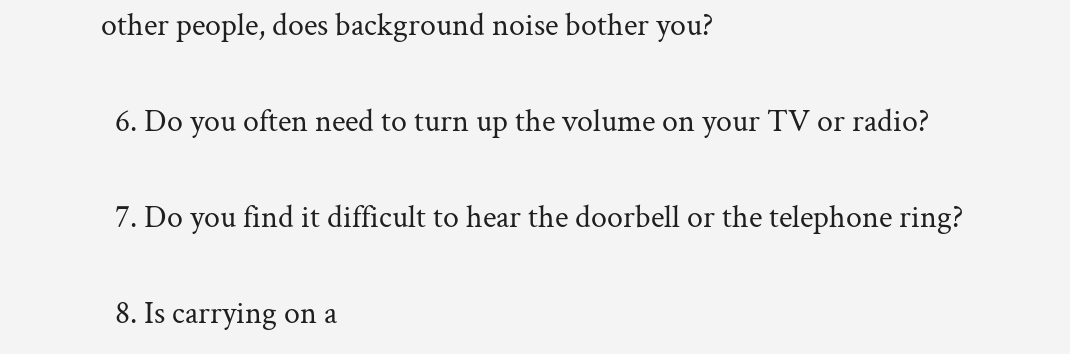other people, does background noise bother you?

  6. Do you often need to turn up the volume on your TV or radio?

  7. Do you find it difficult to hear the doorbell or the telephone ring?

  8. Is carrying on a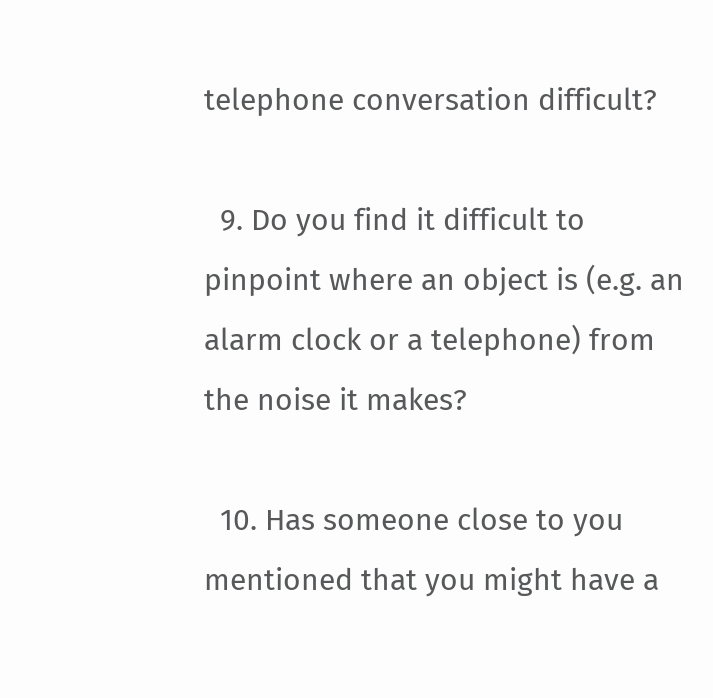telephone conversation difficult?

  9. Do you find it difficult to pinpoint where an object is (e.g. an alarm clock or a telephone) from the noise it makes?

  10. Has someone close to you mentioned that you might have a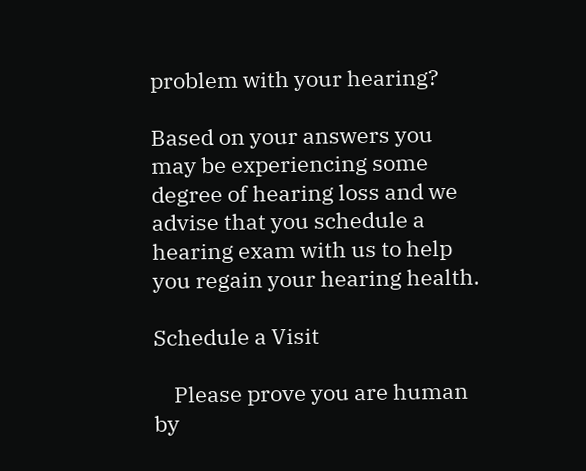problem with your hearing?

Based on your answers you may be experiencing some degree of hearing loss and we advise that you schedule a hearing exam with us to help you regain your hearing health.

Schedule a Visit

    Please prove you are human by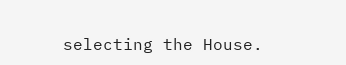selecting the House.